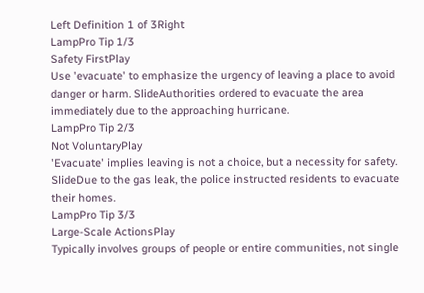Left Definition 1 of 3Right
LampPro Tip 1/3
Safety FirstPlay
Use 'evacuate' to emphasize the urgency of leaving a place to avoid danger or harm. SlideAuthorities ordered to evacuate the area immediately due to the approaching hurricane.
LampPro Tip 2/3
Not VoluntaryPlay
'Evacuate' implies leaving is not a choice, but a necessity for safety. SlideDue to the gas leak, the police instructed residents to evacuate their homes.
LampPro Tip 3/3
Large-Scale ActionsPlay
Typically involves groups of people or entire communities, not single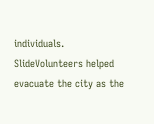individuals. SlideVolunteers helped evacuate the city as the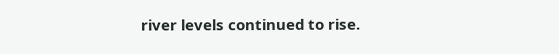river levels continued to rise.